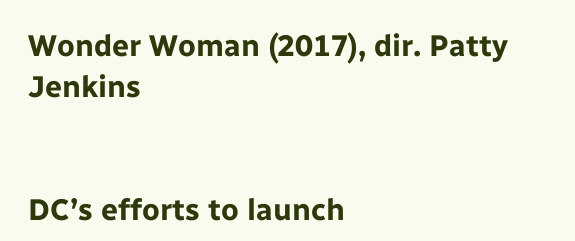Wonder Woman (2017), dir. Patty Jenkins


DC’s efforts to launch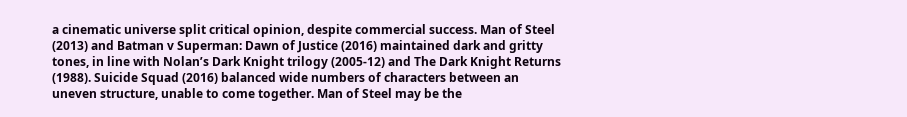a cinematic universe split critical opinion, despite commercial success. Man of Steel (2013) and Batman v Superman: Dawn of Justice (2016) maintained dark and gritty tones, in line with Nolan’s Dark Knight trilogy (2005-12) and The Dark Knight Returns (1988). Suicide Squad (2016) balanced wide numbers of characters between an uneven structure, unable to come together. Man of Steel may be the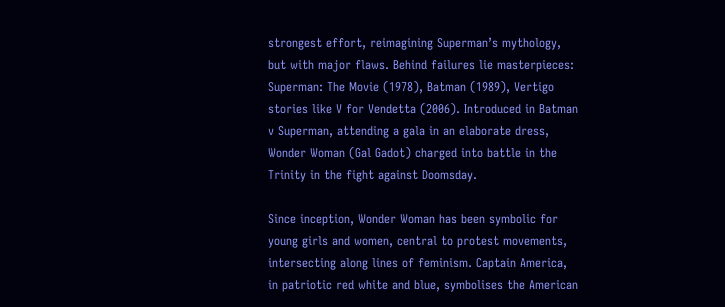strongest effort, reimagining Superman’s mythology, but with major flaws. Behind failures lie masterpieces: Superman: The Movie (1978), Batman (1989), Vertigo stories like V for Vendetta (2006). Introduced in Batman v Superman, attending a gala in an elaborate dress, Wonder Woman (Gal Gadot) charged into battle in the Trinity in the fight against Doomsday.

Since inception, Wonder Woman has been symbolic for young girls and women, central to protest movements, intersecting along lines of feminism. Captain America, in patriotic red white and blue, symbolises the American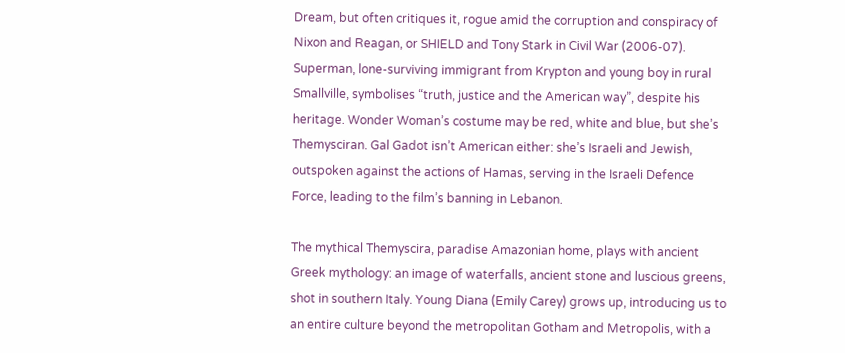Dream, but often critiques it, rogue amid the corruption and conspiracy of Nixon and Reagan, or SHIELD and Tony Stark in Civil War (2006-07). Superman, lone-surviving immigrant from Krypton and young boy in rural Smallville, symbolises “truth, justice and the American way”, despite his heritage. Wonder Woman’s costume may be red, white and blue, but she’s Themysciran. Gal Gadot isn’t American either: she’s Israeli and Jewish, outspoken against the actions of Hamas, serving in the Israeli Defence Force, leading to the film’s banning in Lebanon.

The mythical Themyscira, paradise Amazonian home, plays with ancient Greek mythology: an image of waterfalls, ancient stone and luscious greens, shot in southern Italy. Young Diana (Emily Carey) grows up, introducing us to an entire culture beyond the metropolitan Gotham and Metropolis, with a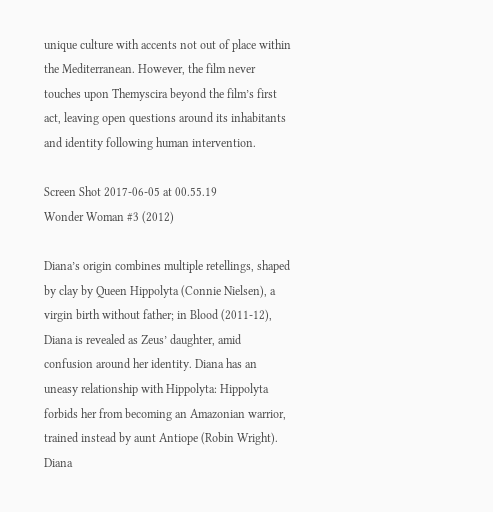unique culture with accents not out of place within the Mediterranean. However, the film never touches upon Themyscira beyond the film’s first act, leaving open questions around its inhabitants and identity following human intervention.

Screen Shot 2017-06-05 at 00.55.19
Wonder Woman #3 (2012)

Diana’s origin combines multiple retellings, shaped by clay by Queen Hippolyta (Connie Nielsen), a virgin birth without father; in Blood (2011-12), Diana is revealed as Zeus’ daughter, amid confusion around her identity. Diana has an uneasy relationship with Hippolyta: Hippolyta forbids her from becoming an Amazonian warrior, trained instead by aunt Antiope (Robin Wright). Diana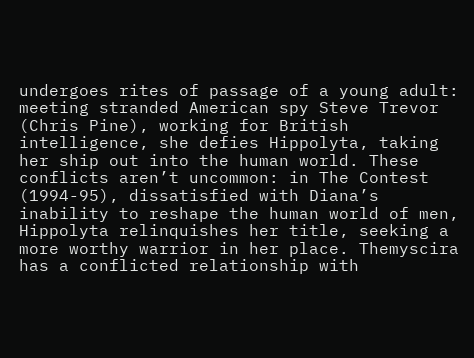undergoes rites of passage of a young adult: meeting stranded American spy Steve Trevor (Chris Pine), working for British intelligence, she defies Hippolyta, taking her ship out into the human world. These conflicts aren’t uncommon: in The Contest (1994-95), dissatisfied with Diana’s inability to reshape the human world of men, Hippolyta relinquishes her title, seeking a more worthy warrior in her place. Themyscira has a conflicted relationship with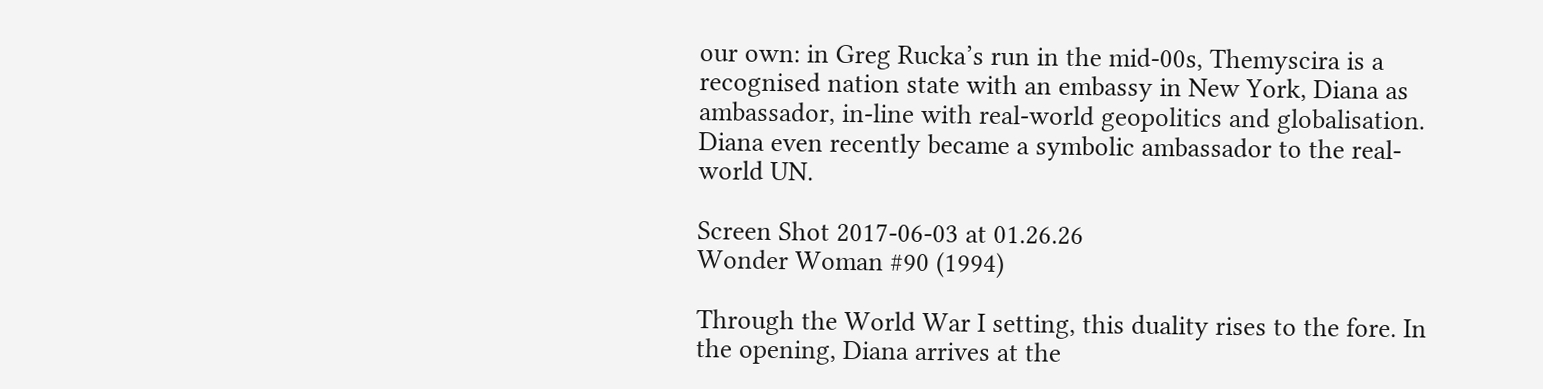our own: in Greg Rucka’s run in the mid-00s, Themyscira is a recognised nation state with an embassy in New York, Diana as ambassador, in-line with real-world geopolitics and globalisation. Diana even recently became a symbolic ambassador to the real-world UN.

Screen Shot 2017-06-03 at 01.26.26
Wonder Woman #90 (1994)

Through the World War I setting, this duality rises to the fore. In the opening, Diana arrives at the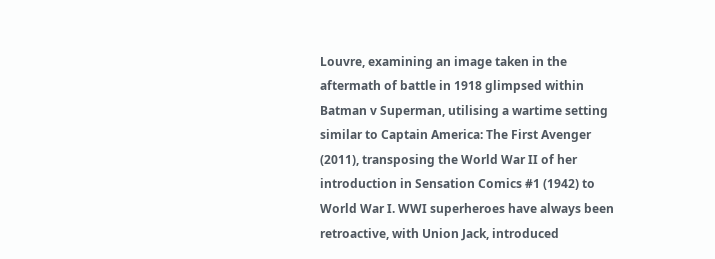Louvre, examining an image taken in the aftermath of battle in 1918 glimpsed within Batman v Superman, utilising a wartime setting similar to Captain America: The First Avenger (2011), transposing the World War II of her introduction in Sensation Comics #1 (1942) to World War I. WWI superheroes have always been retroactive, with Union Jack, introduced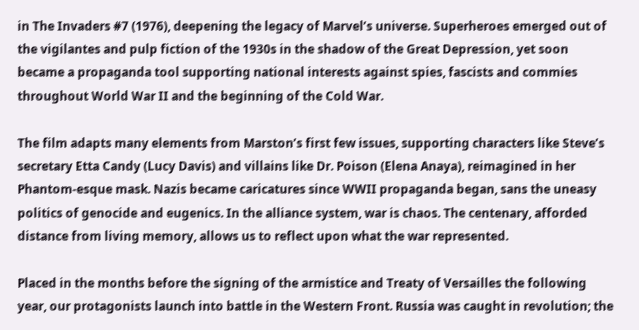in The Invaders #7 (1976), deepening the legacy of Marvel’s universe. Superheroes emerged out of the vigilantes and pulp fiction of the 1930s in the shadow of the Great Depression, yet soon became a propaganda tool supporting national interests against spies, fascists and commies throughout World War II and the beginning of the Cold War.

The film adapts many elements from Marston’s first few issues, supporting characters like Steve’s secretary Etta Candy (Lucy Davis) and villains like Dr. Poison (Elena Anaya), reimagined in her Phantom-esque mask. Nazis became caricatures since WWII propaganda began, sans the uneasy politics of genocide and eugenics. In the alliance system, war is chaos. The centenary, afforded distance from living memory, allows us to reflect upon what the war represented.

Placed in the months before the signing of the armistice and Treaty of Versailles the following year, our protagonists launch into battle in the Western Front. Russia was caught in revolution; the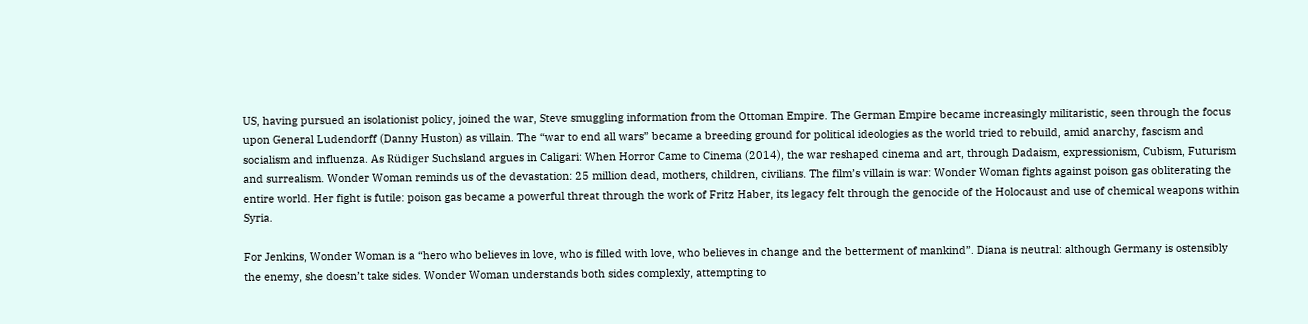US, having pursued an isolationist policy, joined the war, Steve smuggling information from the Ottoman Empire. The German Empire became increasingly militaristic, seen through the focus upon General Ludendorff (Danny Huston) as villain. The “war to end all wars” became a breeding ground for political ideologies as the world tried to rebuild, amid anarchy, fascism and socialism and influenza. As Rüdiger Suchsland argues in Caligari: When Horror Came to Cinema (2014), the war reshaped cinema and art, through Dadaism, expressionism, Cubism, Futurism and surrealism. Wonder Woman reminds us of the devastation: 25 million dead, mothers, children, civilians. The film’s villain is war: Wonder Woman fights against poison gas obliterating the entire world. Her fight is futile: poison gas became a powerful threat through the work of Fritz Haber, its legacy felt through the genocide of the Holocaust and use of chemical weapons within Syria.

For Jenkins, Wonder Woman is a “hero who believes in love, who is filled with love, who believes in change and the betterment of mankind”. Diana is neutral: although Germany is ostensibly the enemy, she doesn’t take sides. Wonder Woman understands both sides complexly, attempting to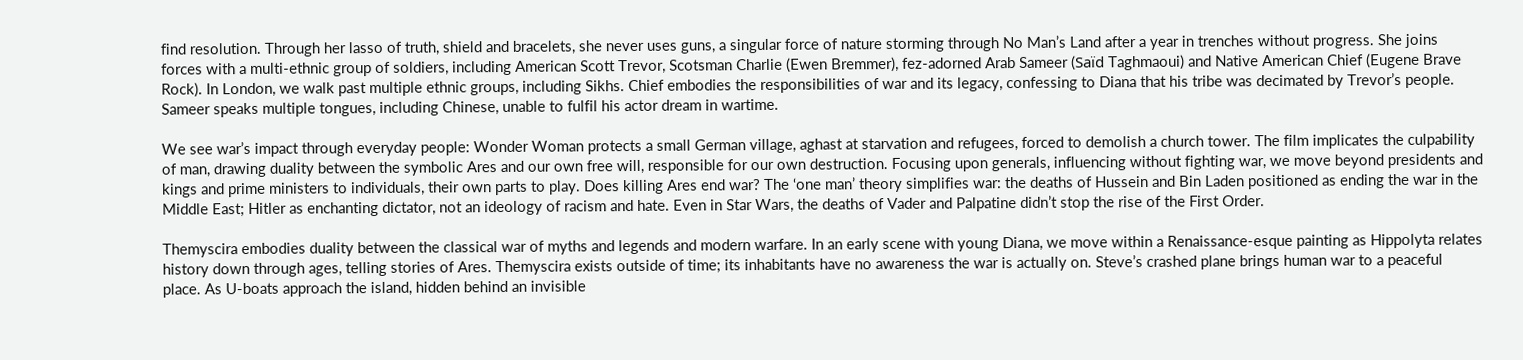find resolution. Through her lasso of truth, shield and bracelets, she never uses guns, a singular force of nature storming through No Man’s Land after a year in trenches without progress. She joins forces with a multi-ethnic group of soldiers, including American Scott Trevor, Scotsman Charlie (Ewen Bremmer), fez-adorned Arab Sameer (Saïd Taghmaoui) and Native American Chief (Eugene Brave Rock). In London, we walk past multiple ethnic groups, including Sikhs. Chief embodies the responsibilities of war and its legacy, confessing to Diana that his tribe was decimated by Trevor’s people. Sameer speaks multiple tongues, including Chinese, unable to fulfil his actor dream in wartime.

We see war’s impact through everyday people: Wonder Woman protects a small German village, aghast at starvation and refugees, forced to demolish a church tower. The film implicates the culpability of man, drawing duality between the symbolic Ares and our own free will, responsible for our own destruction. Focusing upon generals, influencing without fighting war, we move beyond presidents and kings and prime ministers to individuals, their own parts to play. Does killing Ares end war? The ‘one man’ theory simplifies war: the deaths of Hussein and Bin Laden positioned as ending the war in the Middle East; Hitler as enchanting dictator, not an ideology of racism and hate. Even in Star Wars, the deaths of Vader and Palpatine didn’t stop the rise of the First Order.

Themyscira embodies duality between the classical war of myths and legends and modern warfare. In an early scene with young Diana, we move within a Renaissance-esque painting as Hippolyta relates history down through ages, telling stories of Ares. Themyscira exists outside of time; its inhabitants have no awareness the war is actually on. Steve’s crashed plane brings human war to a peaceful place. As U-boats approach the island, hidden behind an invisible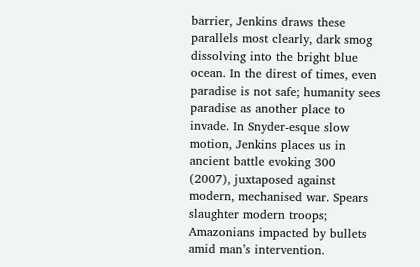barrier, Jenkins draws these parallels most clearly, dark smog dissolving into the bright blue ocean. In the direst of times, even paradise is not safe; humanity sees paradise as another place to invade. In Snyder-esque slow motion, Jenkins places us in ancient battle evoking 300 (2007), juxtaposed against modern, mechanised war. Spears slaughter modern troops; Amazonians impacted by bullets amid man’s intervention.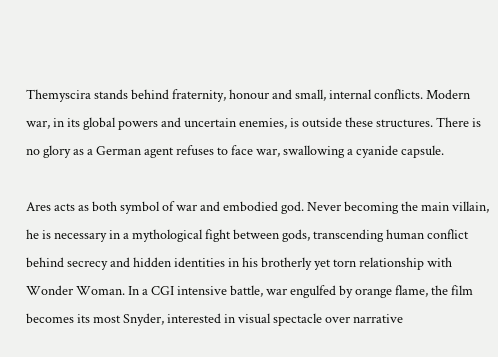Themyscira stands behind fraternity, honour and small, internal conflicts. Modern war, in its global powers and uncertain enemies, is outside these structures. There is no glory as a German agent refuses to face war, swallowing a cyanide capsule.

Ares acts as both symbol of war and embodied god. Never becoming the main villain, he is necessary in a mythological fight between gods, transcending human conflict behind secrecy and hidden identities in his brotherly yet torn relationship with Wonder Woman. In a CGI intensive battle, war engulfed by orange flame, the film becomes its most Snyder, interested in visual spectacle over narrative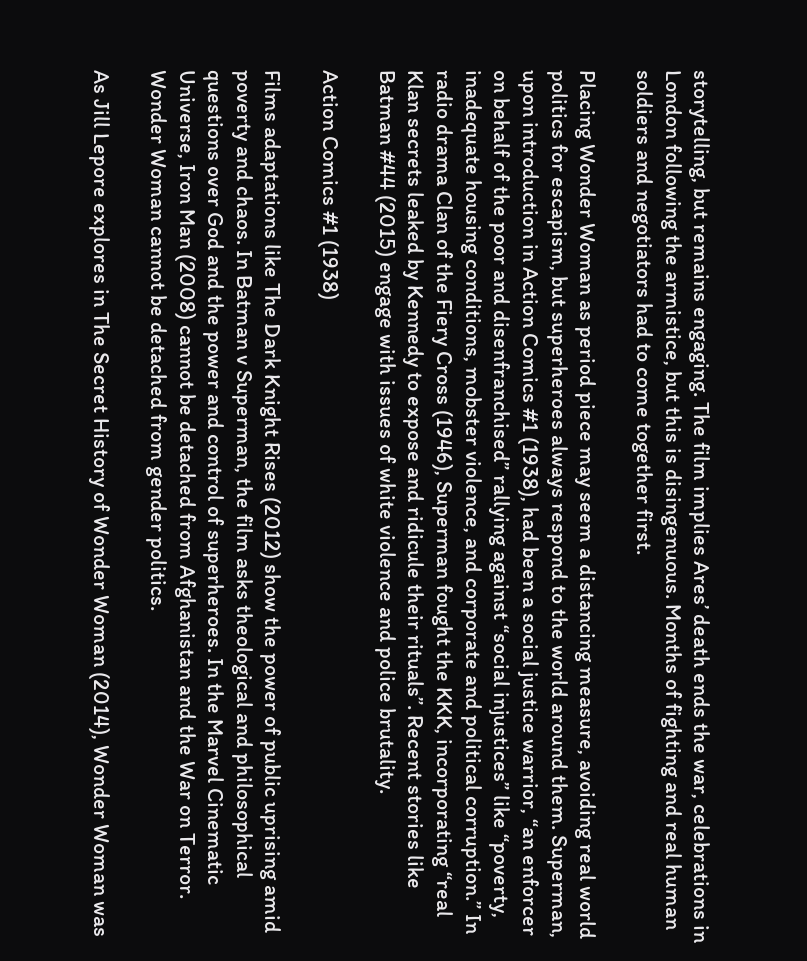storytelling, but remains engaging. The film implies Ares’ death ends the war, celebrations in London following the armistice, but this is disingenuous. Months of fighting and real human soldiers and negotiators had to come together first.

Placing Wonder Woman as period piece may seem a distancing measure, avoiding real world politics for escapism, but superheroes always respond to the world around them. Superman, upon introduction in Action Comics #1 (1938), had been a social justice warrior, “an enforcer on behalf of the poor and disenfranchised” rallying against “social injustices” like “poverty, inadequate housing conditions, mobster violence, and corporate and political corruption.” In radio drama Clan of the Fiery Cross (1946), Superman fought the KKK, incorporating “real Klan secrets leaked by Kennedy to expose and ridicule their rituals”. Recent stories like Batman #44 (2015) engage with issues of white violence and police brutality.

Action Comics #1 (1938)

Films adaptations like The Dark Knight Rises (2012) show the power of public uprising amid poverty and chaos. In Batman v Superman, the film asks theological and philosophical questions over God and the power and control of superheroes. In the Marvel Cinematic Universe, Iron Man (2008) cannot be detached from Afghanistan and the War on Terror. Wonder Woman cannot be detached from gender politics.

As Jill Lepore explores in The Secret History of Wonder Woman (2014), Wonder Woman was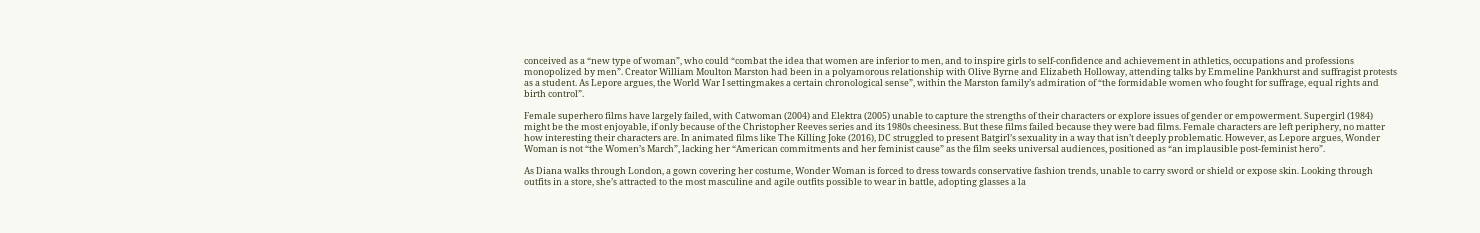conceived as a “new type of woman”, who could “combat the idea that women are inferior to men, and to inspire girls to self-confidence and achievement in athletics, occupations and professions monopolized by men”. Creator William Moulton Marston had been in a polyamorous relationship with Olive Byrne and Elizabeth Holloway, attending talks by Emmeline Pankhurst and suffragist protests as a student. As Lepore argues, the World War I settingmakes a certain chronological sense”, within the Marston family’s admiration of “the formidable women who fought for suffrage, equal rights and birth control”.

Female superhero films have largely failed, with Catwoman (2004) and Elektra (2005) unable to capture the strengths of their characters or explore issues of gender or empowerment. Supergirl (1984) might be the most enjoyable, if only because of the Christopher Reeves series and its 1980s cheesiness. But these films failed because they were bad films. Female characters are left periphery, no matter how interesting their characters are. In animated films like The Killing Joke (2016), DC struggled to present Batgirl’s sexuality in a way that isn’t deeply problematic. However, as Lepore argues, Wonder Woman is not “the Women’s March”, lacking her “American commitments and her feminist cause” as the film seeks universal audiences, positioned as “an implausible post-feminist hero”.

As Diana walks through London, a gown covering her costume, Wonder Woman is forced to dress towards conservative fashion trends, unable to carry sword or shield or expose skin. Looking through outfits in a store, she’s attracted to the most masculine and agile outfits possible to wear in battle, adopting glasses a la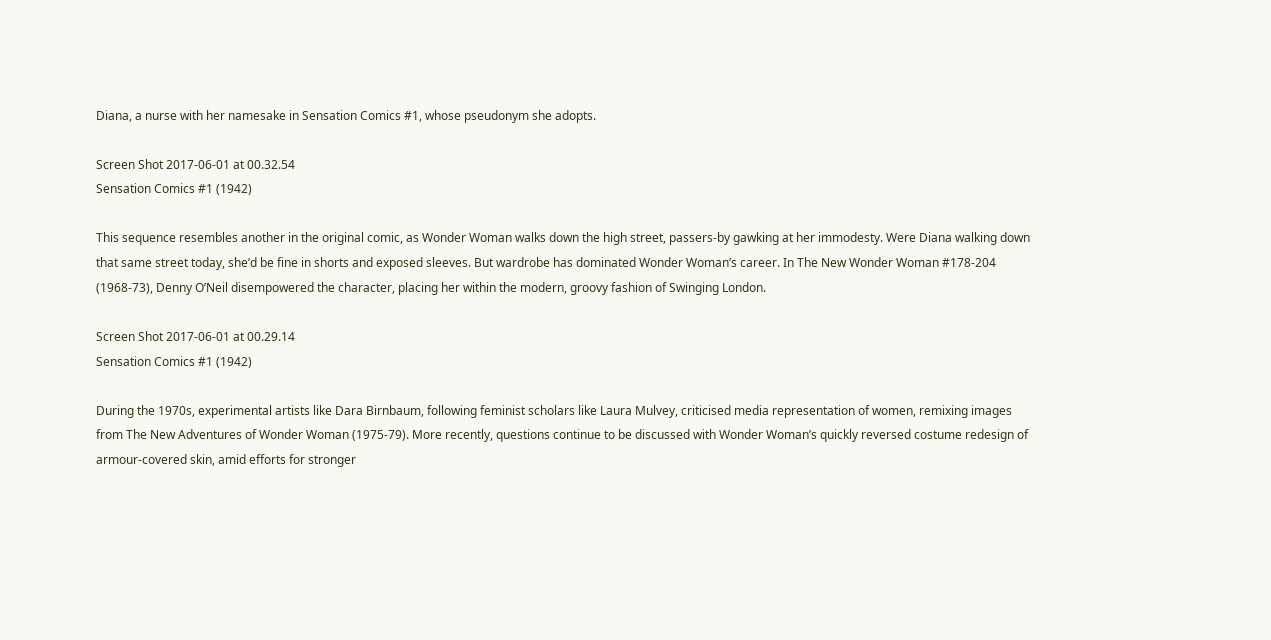Diana, a nurse with her namesake in Sensation Comics #1, whose pseudonym she adopts.

Screen Shot 2017-06-01 at 00.32.54
Sensation Comics #1 (1942)

This sequence resembles another in the original comic, as Wonder Woman walks down the high street, passers-by gawking at her immodesty. Were Diana walking down that same street today, she’d be fine in shorts and exposed sleeves. But wardrobe has dominated Wonder Woman’s career. In The New Wonder Woman #178-204 (1968-73), Denny O’Neil disempowered the character, placing her within the modern, groovy fashion of Swinging London.

Screen Shot 2017-06-01 at 00.29.14
Sensation Comics #1 (1942)

During the 1970s, experimental artists like Dara Birnbaum, following feminist scholars like Laura Mulvey, criticised media representation of women, remixing images from The New Adventures of Wonder Woman (1975-79). More recently, questions continue to be discussed with Wonder Woman’s quickly reversed costume redesign of armour-covered skin, amid efforts for stronger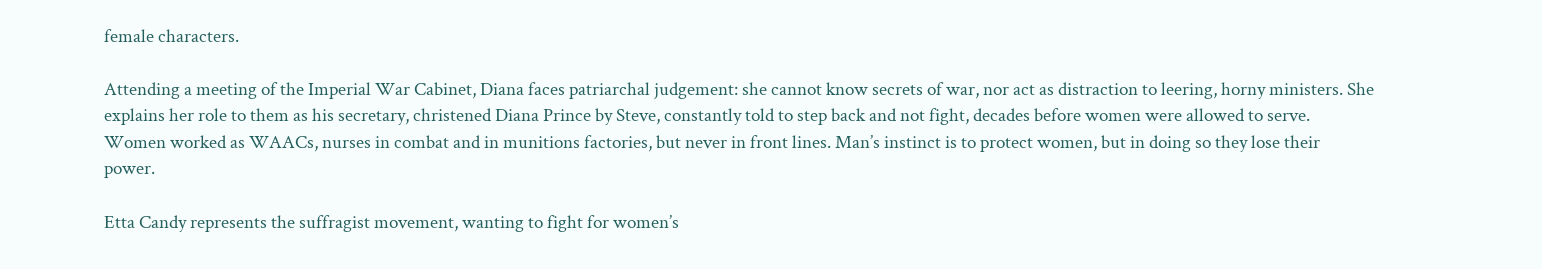female characters.

Attending a meeting of the Imperial War Cabinet, Diana faces patriarchal judgement: she cannot know secrets of war, nor act as distraction to leering, horny ministers. She explains her role to them as his secretary, christened Diana Prince by Steve, constantly told to step back and not fight, decades before women were allowed to serve. Women worked as WAACs, nurses in combat and in munitions factories, but never in front lines. Man’s instinct is to protect women, but in doing so they lose their power.

Etta Candy represents the suffragist movement, wanting to fight for women’s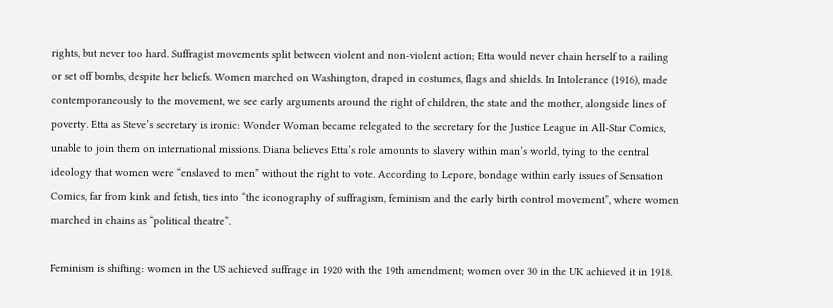rights, but never too hard. Suffragist movements split between violent and non-violent action; Etta would never chain herself to a railing or set off bombs, despite her beliefs. Women marched on Washington, draped in costumes, flags and shields. In Intolerance (1916), made contemporaneously to the movement, we see early arguments around the right of children, the state and the mother, alongside lines of poverty. Etta as Steve’s secretary is ironic: Wonder Woman became relegated to the secretary for the Justice League in All-Star Comics, unable to join them on international missions. Diana believes Etta’s role amounts to slavery within man’s world, tying to the central ideology that women were “enslaved to men” without the right to vote. According to Lepore, bondage within early issues of Sensation Comics, far from kink and fetish, ties into “the iconography of suffragism, feminism and the early birth control movement”, where women marched in chains as “political theatre”.

Feminism is shifting: women in the US achieved suffrage in 1920 with the 19th amendment; women over 30 in the UK achieved it in 1918.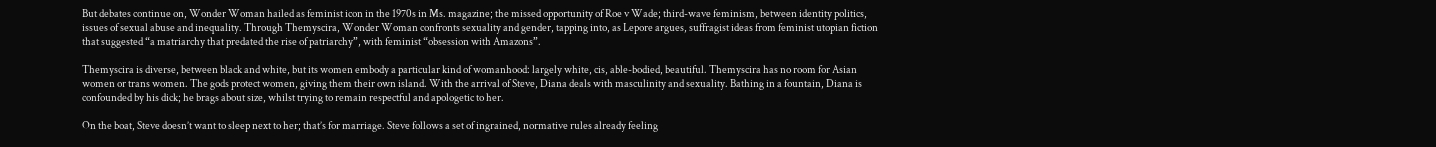But debates continue on, Wonder Woman hailed as feminist icon in the 1970s in Ms. magazine; the missed opportunity of Roe v Wade; third-wave feminism, between identity politics, issues of sexual abuse and inequality. Through Themyscira, Wonder Woman confronts sexuality and gender, tapping into, as Lepore argues, suffragist ideas from feminist utopian fiction that suggested “a matriarchy that predated the rise of patriarchy”, with feminist “obsession with Amazons”.

Themyscira is diverse, between black and white, but its women embody a particular kind of womanhood: largely white, cis, able-bodied, beautiful. Themyscira has no room for Asian women or trans women. The gods protect women, giving them their own island. With the arrival of Steve, Diana deals with masculinity and sexuality. Bathing in a fountain, Diana is confounded by his dick; he brags about size, whilst trying to remain respectful and apologetic to her.

On the boat, Steve doesn’t want to sleep next to her; that’s for marriage. Steve follows a set of ingrained, normative rules already feeling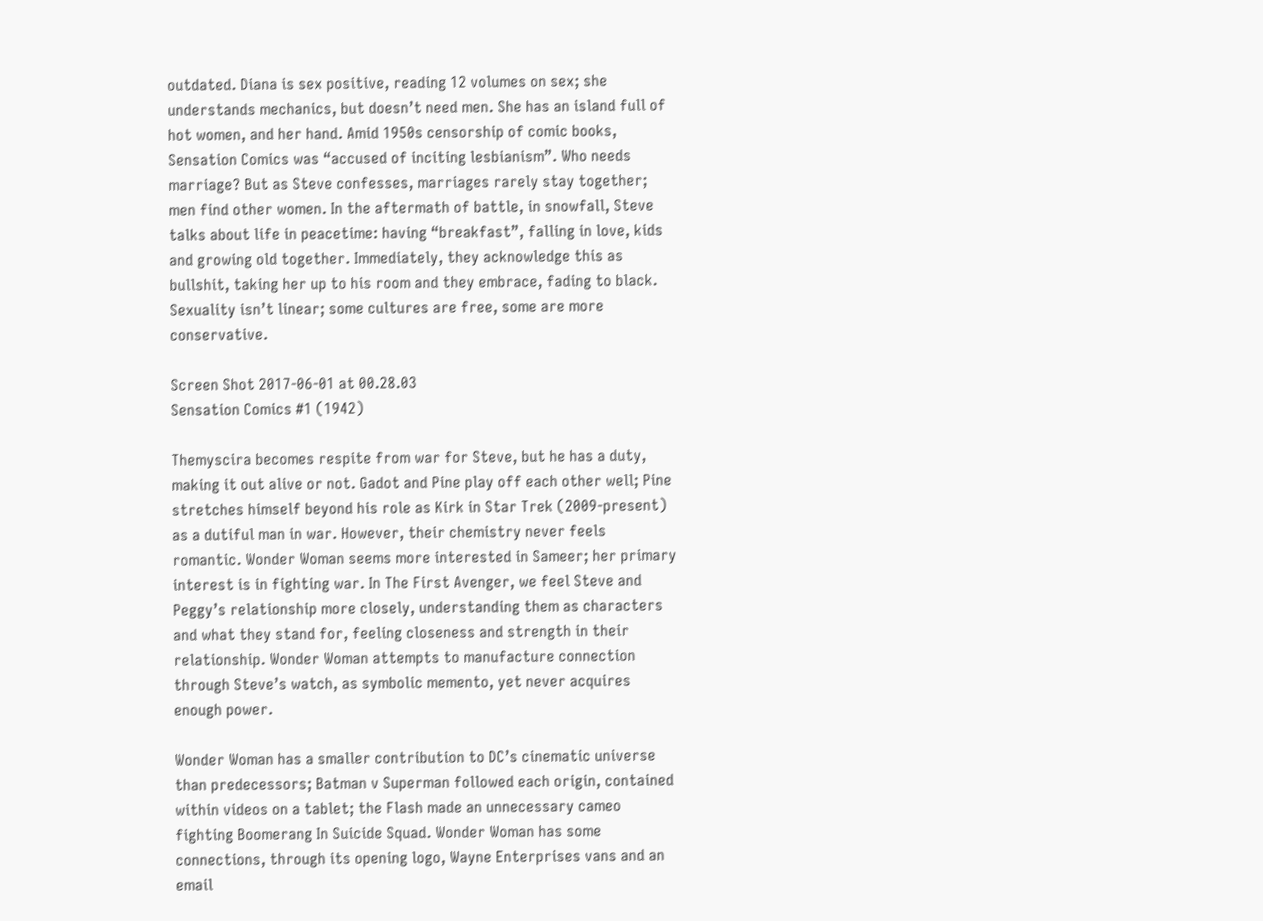outdated. Diana is sex positive, reading 12 volumes on sex; she understands mechanics, but doesn’t need men. She has an island full of hot women, and her hand. Amid 1950s censorship of comic books, Sensation Comics was “accused of inciting lesbianism”. Who needs marriage? But as Steve confesses, marriages rarely stay together; men find other women. In the aftermath of battle, in snowfall, Steve talks about life in peacetime: having “breakfast”, falling in love, kids and growing old together. Immediately, they acknowledge this as bullshit, taking her up to his room and they embrace, fading to black. Sexuality isn’t linear; some cultures are free, some are more conservative.

Screen Shot 2017-06-01 at 00.28.03
Sensation Comics #1 (1942)

Themyscira becomes respite from war for Steve, but he has a duty, making it out alive or not. Gadot and Pine play off each other well; Pine stretches himself beyond his role as Kirk in Star Trek (2009-present) as a dutiful man in war. However, their chemistry never feels romantic. Wonder Woman seems more interested in Sameer; her primary interest is in fighting war. In The First Avenger, we feel Steve and Peggy’s relationship more closely, understanding them as characters and what they stand for, feeling closeness and strength in their relationship. Wonder Woman attempts to manufacture connection through Steve’s watch, as symbolic memento, yet never acquires enough power.

Wonder Woman has a smaller contribution to DC’s cinematic universe than predecessors; Batman v Superman followed each origin, contained within videos on a tablet; the Flash made an unnecessary cameo fighting Boomerang In Suicide Squad. Wonder Woman has some connections, through its opening logo, Wayne Enterprises vans and an email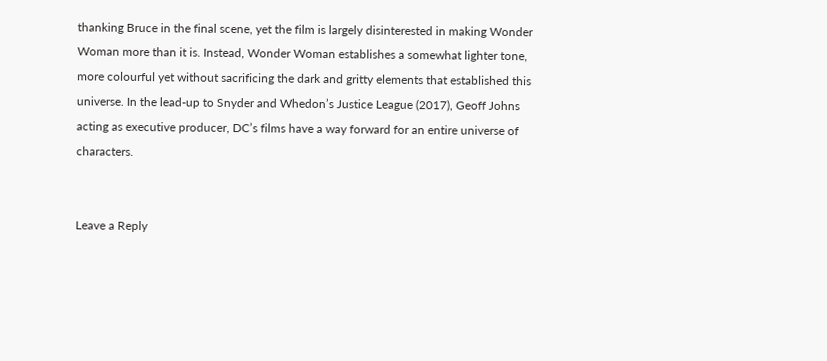thanking Bruce in the final scene, yet the film is largely disinterested in making Wonder Woman more than it is. Instead, Wonder Woman establishes a somewhat lighter tone, more colourful yet without sacrificing the dark and gritty elements that established this universe. In the lead-up to Snyder and Whedon’s Justice League (2017), Geoff Johns acting as executive producer, DC’s films have a way forward for an entire universe of characters.


Leave a Reply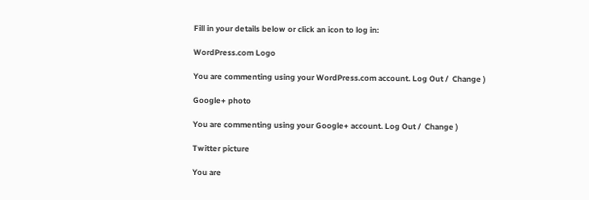Fill in your details below or click an icon to log in:

WordPress.com Logo

You are commenting using your WordPress.com account. Log Out /  Change )

Google+ photo

You are commenting using your Google+ account. Log Out /  Change )

Twitter picture

You are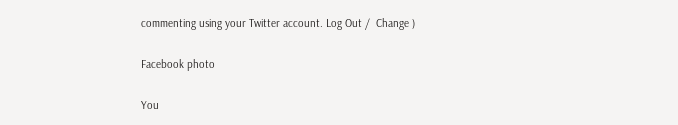commenting using your Twitter account. Log Out /  Change )

Facebook photo

You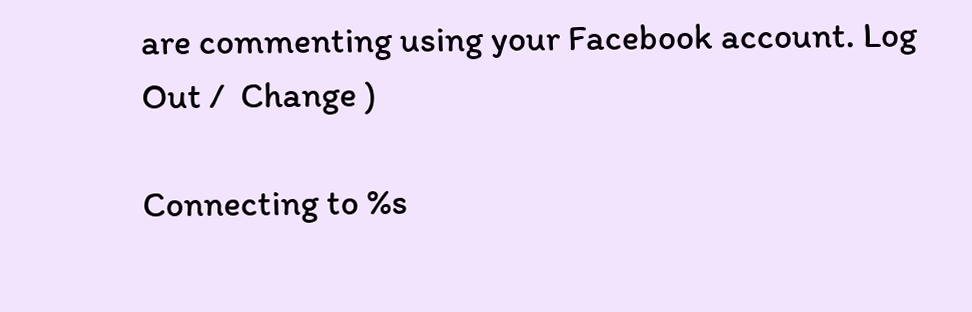are commenting using your Facebook account. Log Out /  Change )

Connecting to %s